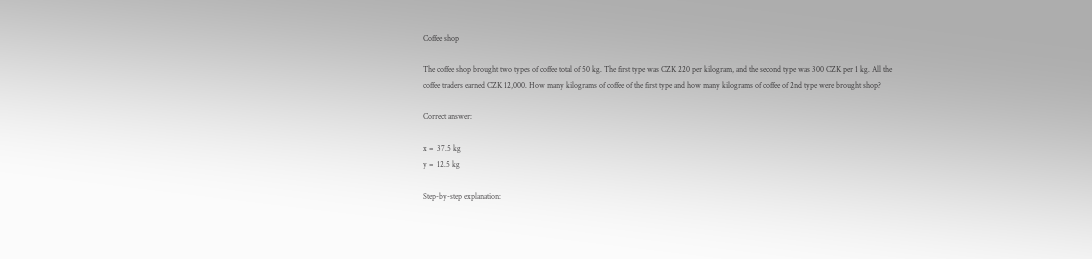Coffee shop

The coffee shop brought two types of coffee total of 50 kg. The first type was CZK 220 per kilogram, and the second type was 300 CZK per 1 kg. All the coffee traders earned CZK 12,000. How many kilograms of coffee of the first type and how many kilograms of coffee of 2nd type were brought shop?

Correct answer:

x =  37.5 kg
y =  12.5 kg

Step-by-step explanation: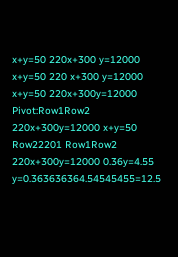x+y=50 220x+300 y=12000  x+y=50 220 x+300 y=12000  x+y=50 220x+300y=12000  Pivot:Row1Row2 220x+300y=12000 x+y=50  Row22201 Row1Row2 220x+300y=12000 0.36y=4.55  y=0.363636364.54545455=12.5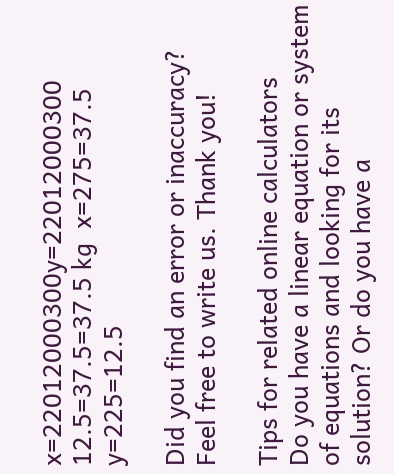x=22012000300y=22012000300 12.5=37.5=37.5 kg  x=275=37.5 y=225=12.5

Did you find an error or inaccuracy? Feel free to write us. Thank you!

Tips for related online calculators
Do you have a linear equation or system of equations and looking for its solution? Or do you have a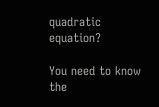quadratic equation?

You need to know the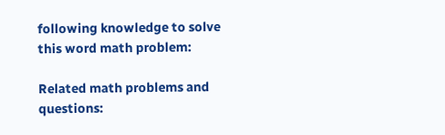following knowledge to solve this word math problem:

Related math problems and questions: